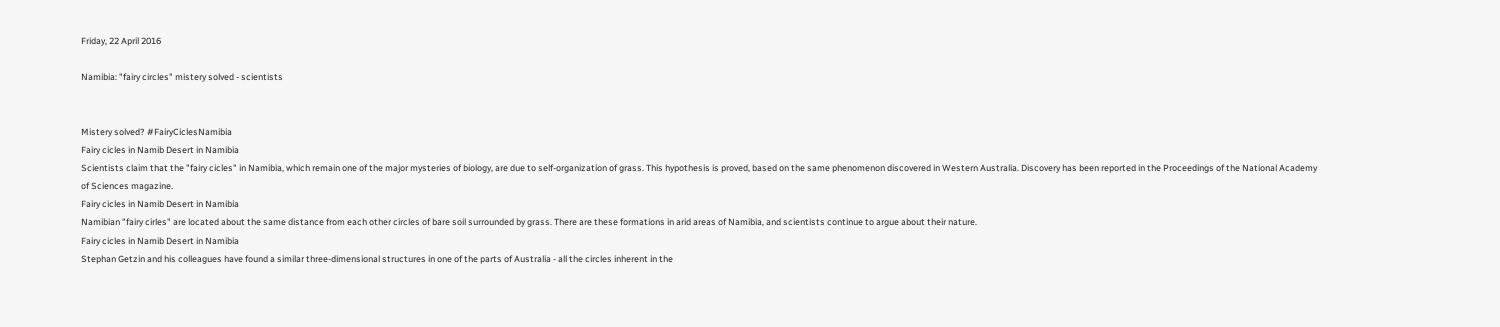Friday, 22 April 2016

Namibia: "fairy circles" mistery solved - scientists


Mistery solved? #FairyCiclesNamibia
Fairy cicles in Namib Desert in Namibia
Scientists claim that the "fairy cicles" in Namibia, which remain one of the major mysteries of biology, are due to self-organization of grass. This hypothesis is proved, based on the same phenomenon discovered in Western Australia. Discovery has been reported in the Proceedings of the National Academy of Sciences magazine.
Fairy cicles in Namib Desert in Namibia
Namibian "fairy cirles" are located about the same distance from each other circles of bare soil surrounded by grass. There are these formations in arid areas of Namibia, and scientists continue to argue about their nature.
Fairy cicles in Namib Desert in Namibia
Stephan Getzin and his colleagues have found a similar three-dimensional structures in one of the parts of Australia - all the circles inherent in the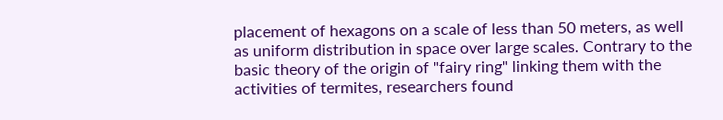placement of hexagons on a scale of less than 50 meters, as well as uniform distribution in space over large scales. Contrary to the basic theory of the origin of "fairy ring" linking them with the activities of termites, researchers found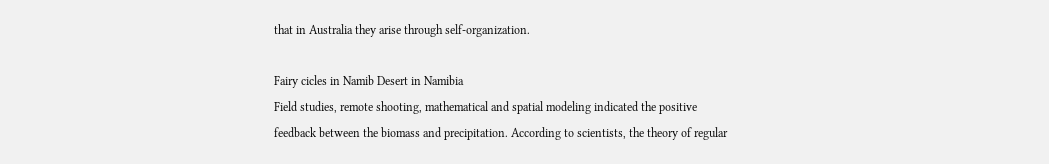that in Australia they arise through self-organization.

Fairy cicles in Namib Desert in Namibia
Field studies, remote shooting, mathematical and spatial modeling indicated the positive feedback between the biomass and precipitation. According to scientists, the theory of regular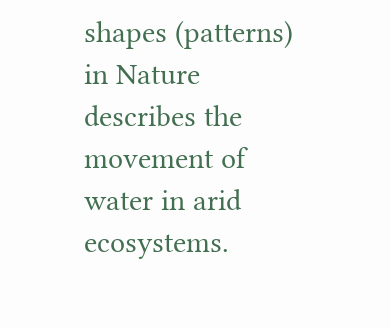shapes (patterns) in Nature describes the movement of water in arid ecosystems.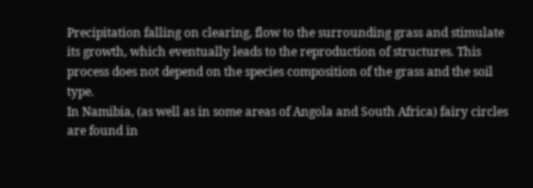Precipitation falling on clearing, flow to the surrounding grass and stimulate its growth, which eventually leads to the reproduction of structures. This process does not depend on the species composition of the grass and the soil type.
In Namibia, (as well as in some areas of Angola and South Africa) fairy circles are found in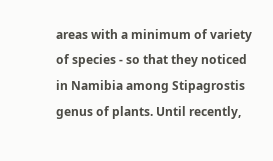areas with a minimum of variety of species - so that they noticed in Namibia among Stipagrostis genus of plants. Until recently,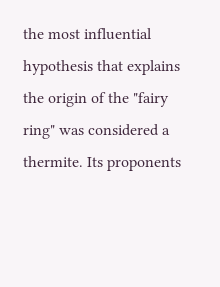the most influential hypothesis that explains the origin of the "fairy ring" was considered a thermite. Its proponents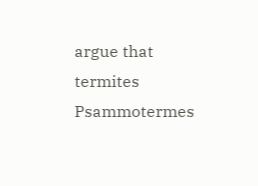argue that termites Psammotermes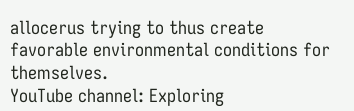allocerus trying to thus create favorable environmental conditions for themselves.
YouTube channel: Exploring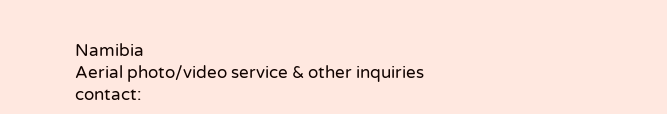Namibia
Aerial photo/video service & other inquiries contact: